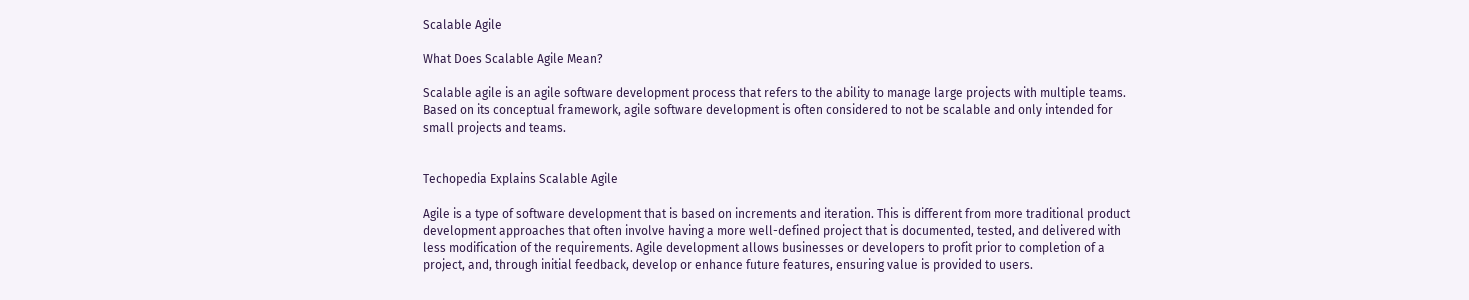Scalable Agile

What Does Scalable Agile Mean?

Scalable agile is an agile software development process that refers to the ability to manage large projects with multiple teams. Based on its conceptual framework, agile software development is often considered to not be scalable and only intended for small projects and teams.


Techopedia Explains Scalable Agile

Agile is a type of software development that is based on increments and iteration. This is different from more traditional product development approaches that often involve having a more well-defined project that is documented, tested, and delivered with less modification of the requirements. Agile development allows businesses or developers to profit prior to completion of a project, and, through initial feedback, develop or enhance future features, ensuring value is provided to users.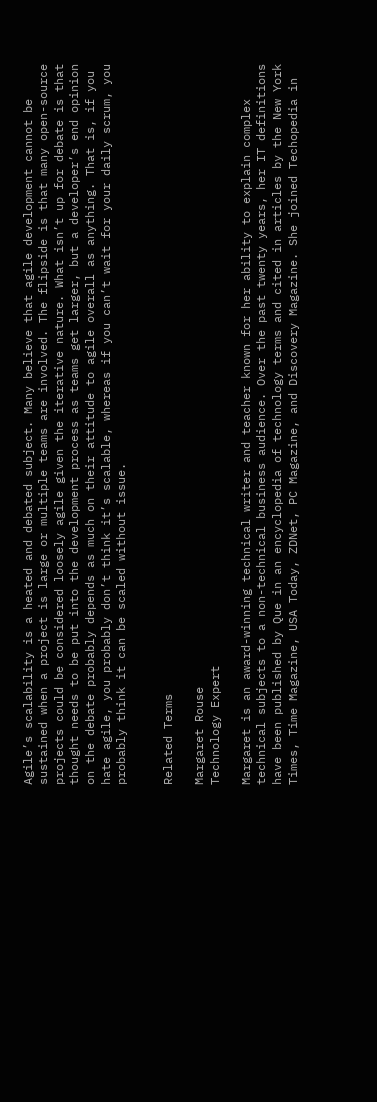Agile’s scalability is a heated and debated subject. Many believe that agile development cannot be sustained when a project is large or multiple teams are involved. The flipside is that many open-source projects could be considered loosely agile given the iterative nature. What isn’t up for debate is that thought needs to be put into the development process as teams get larger, but a developer’s end opinion on the debate probably depends as much on their attitude to agile overall as anything. That is, if you hate agile, you probably don’t think it’s scalable, whereas if you can’t wait for your daily scrum, you probably think it can be scaled without issue.


Related Terms

Margaret Rouse
Technology Expert

Margaret is an award-winning technical writer and teacher known for her ability to explain complex technical subjects to a non-technical business audience. Over the past twenty years, her IT definitions have been published by Que in an encyclopedia of technology terms and cited in articles by the New York Times, Time Magazine, USA Today, ZDNet, PC Magazine, and Discovery Magazine. She joined Techopedia in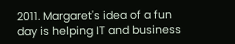2011. Margaret's idea of a fun day is helping IT and business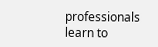professionals learn to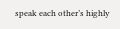speak each other’s highly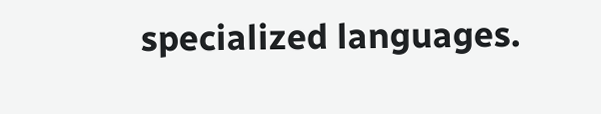specialized languages.